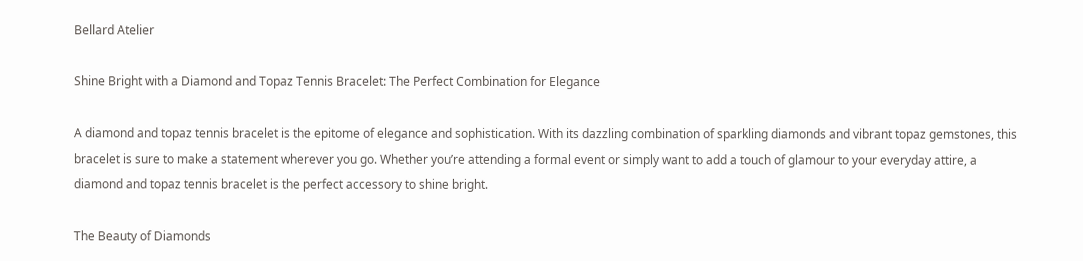Bellard Atelier

Shine Bright with a Diamond and Topaz Tennis Bracelet: The Perfect Combination for Elegance

A diamond and topaz tennis bracelet is the epitome of elegance and sophistication. With its dazzling combination of sparkling diamonds and vibrant topaz gemstones, this bracelet is sure to make a statement wherever you go. Whether you’re attending a formal event or simply want to add a touch of glamour to your everyday attire, a diamond and topaz tennis bracelet is the perfect accessory to shine bright.

The Beauty of Diamonds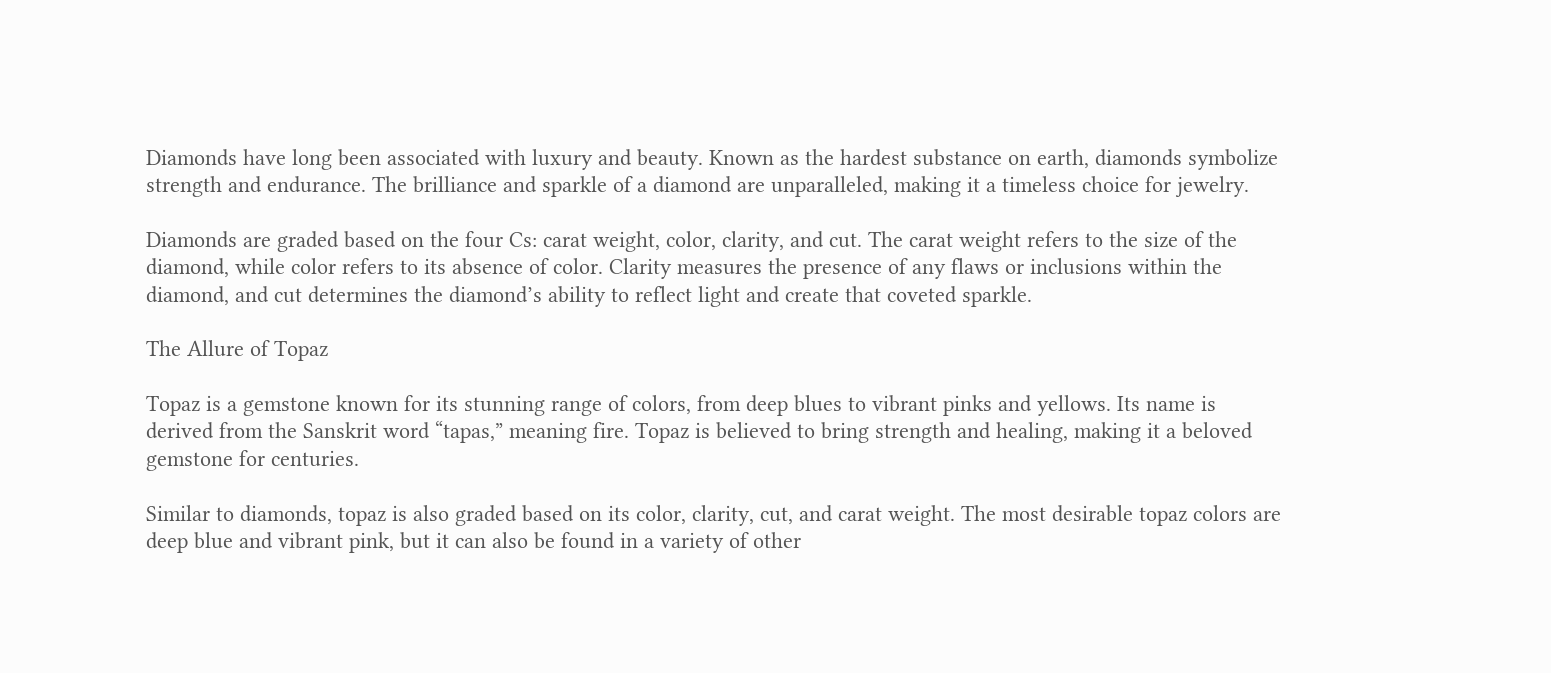Diamonds have long been associated with luxury and beauty. Known as the hardest substance on earth, diamonds symbolize strength and endurance. The brilliance and sparkle of a diamond are unparalleled, making it a timeless choice for jewelry.

Diamonds are graded based on the four Cs: carat weight, color, clarity, and cut. The carat weight refers to the size of the diamond, while color refers to its absence of color. Clarity measures the presence of any flaws or inclusions within the diamond, and cut determines the diamond’s ability to reflect light and create that coveted sparkle.

The Allure of Topaz

Topaz is a gemstone known for its stunning range of colors, from deep blues to vibrant pinks and yellows. Its name is derived from the Sanskrit word “tapas,” meaning fire. Topaz is believed to bring strength and healing, making it a beloved gemstone for centuries.

Similar to diamonds, topaz is also graded based on its color, clarity, cut, and carat weight. The most desirable topaz colors are deep blue and vibrant pink, but it can also be found in a variety of other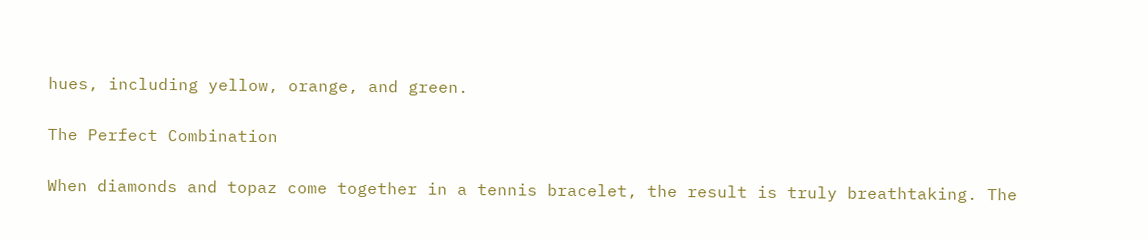hues, including yellow, orange, and green.

The Perfect Combination

When diamonds and topaz come together in a tennis bracelet, the result is truly breathtaking. The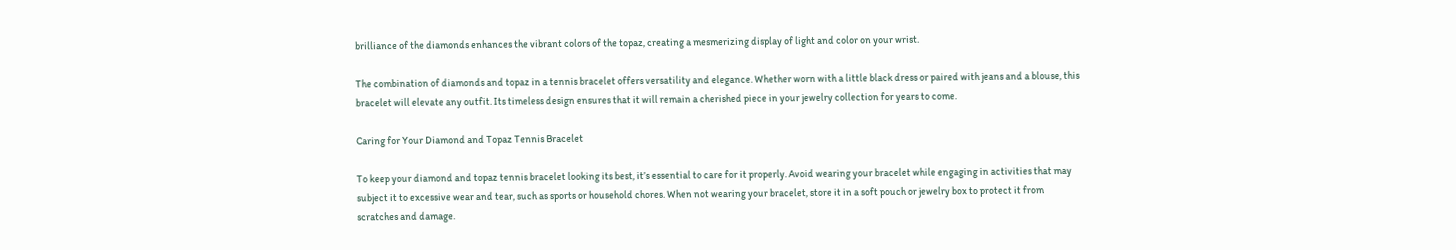brilliance of the diamonds enhances the vibrant colors of the topaz, creating a mesmerizing display of light and color on your wrist.

The combination of diamonds and topaz in a tennis bracelet offers versatility and elegance. Whether worn with a little black dress or paired with jeans and a blouse, this bracelet will elevate any outfit. Its timeless design ensures that it will remain a cherished piece in your jewelry collection for years to come.

Caring for Your Diamond and Topaz Tennis Bracelet

To keep your diamond and topaz tennis bracelet looking its best, it’s essential to care for it properly. Avoid wearing your bracelet while engaging in activities that may subject it to excessive wear and tear, such as sports or household chores. When not wearing your bracelet, store it in a soft pouch or jewelry box to protect it from scratches and damage.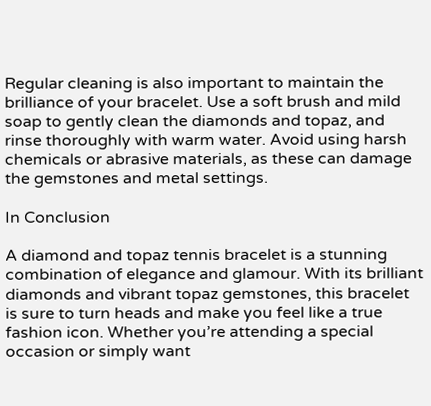Regular cleaning is also important to maintain the brilliance of your bracelet. Use a soft brush and mild soap to gently clean the diamonds and topaz, and rinse thoroughly with warm water. Avoid using harsh chemicals or abrasive materials, as these can damage the gemstones and metal settings.

In Conclusion

A diamond and topaz tennis bracelet is a stunning combination of elegance and glamour. With its brilliant diamonds and vibrant topaz gemstones, this bracelet is sure to turn heads and make you feel like a true fashion icon. Whether you’re attending a special occasion or simply want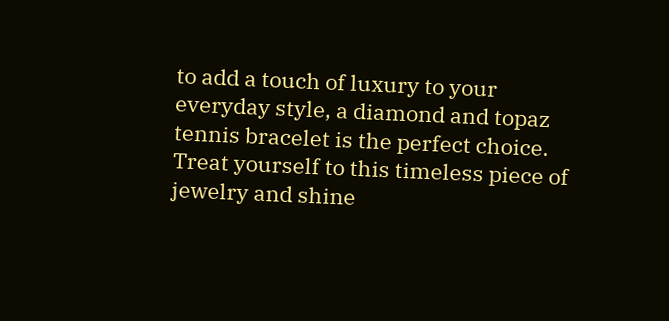to add a touch of luxury to your everyday style, a diamond and topaz tennis bracelet is the perfect choice. Treat yourself to this timeless piece of jewelry and shine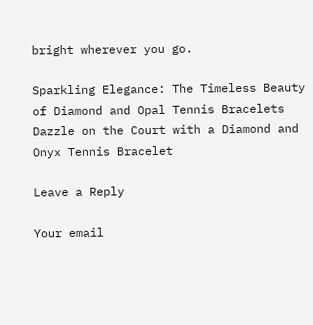bright wherever you go.

Sparkling Elegance: The Timeless Beauty of Diamond and Opal Tennis Bracelets
Dazzle on the Court with a Diamond and Onyx Tennis Bracelet

Leave a Reply

Your email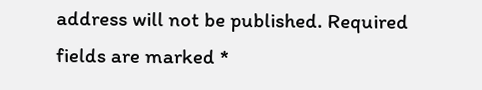address will not be published. Required fields are marked *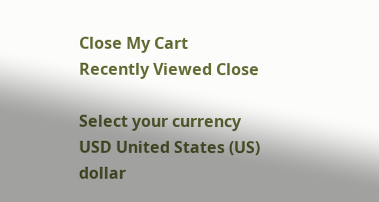Close My Cart
Recently Viewed Close

Select your currency
USD United States (US) dollar